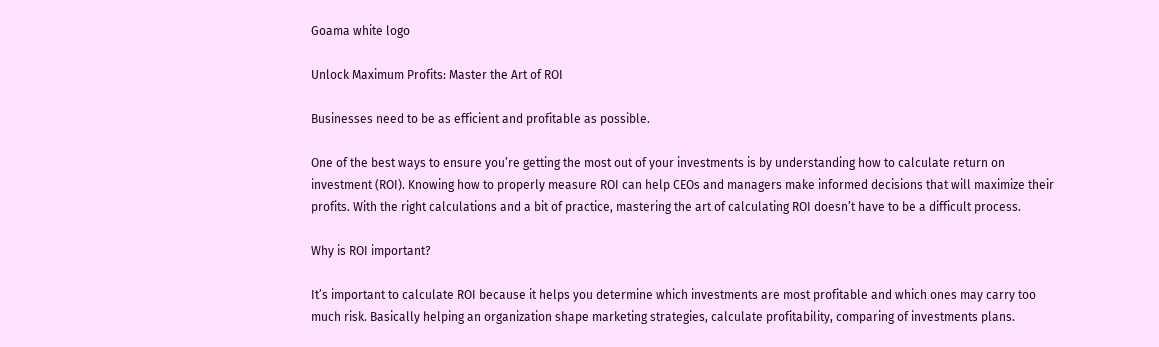Goama white logo

Unlock Maximum Profits: Master the Art of ROI

Businesses need to be as efficient and profitable as possible.

One of the best ways to ensure you’re getting the most out of your investments is by understanding how to calculate return on investment (ROI). Knowing how to properly measure ROI can help CEOs and managers make informed decisions that will maximize their profits. With the right calculations and a bit of practice, mastering the art of calculating ROI doesn’t have to be a difficult process.

Why is ROI important?

It’s important to calculate ROI because it helps you determine which investments are most profitable and which ones may carry too much risk. Basically helping an organization shape marketing strategies, calculate profitability, comparing of investments plans.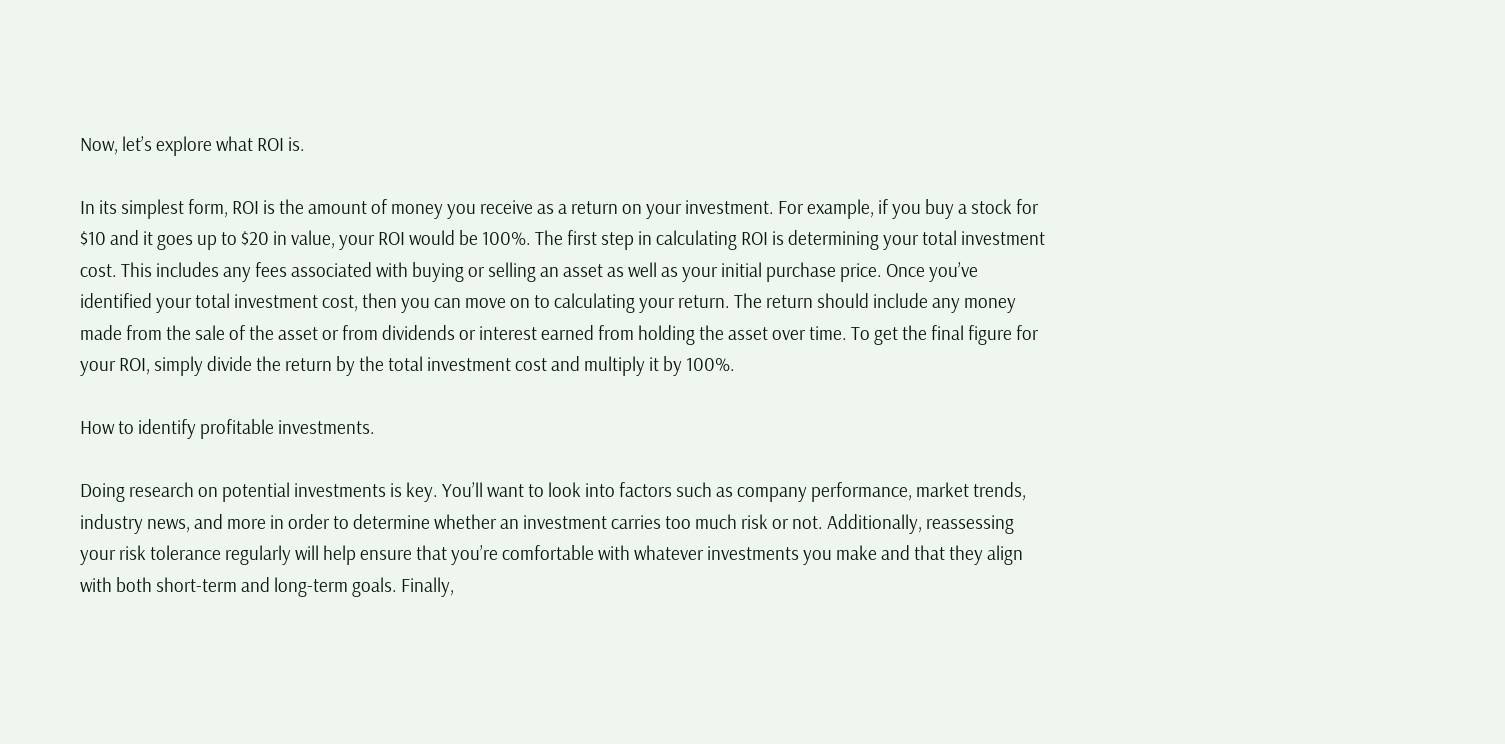Now, let’s explore what ROI is.

In its simplest form, ROI is the amount of money you receive as a return on your investment. For example, if you buy a stock for $10 and it goes up to $20 in value, your ROI would be 100%. The first step in calculating ROI is determining your total investment cost. This includes any fees associated with buying or selling an asset as well as your initial purchase price. Once you’ve identified your total investment cost, then you can move on to calculating your return. The return should include any money made from the sale of the asset or from dividends or interest earned from holding the asset over time. To get the final figure for your ROI, simply divide the return by the total investment cost and multiply it by 100%.

How to identify profitable investments.

Doing research on potential investments is key. You’ll want to look into factors such as company performance, market trends, industry news, and more in order to determine whether an investment carries too much risk or not. Additionally, reassessing your risk tolerance regularly will help ensure that you’re comfortable with whatever investments you make and that they align with both short-term and long-term goals. Finally,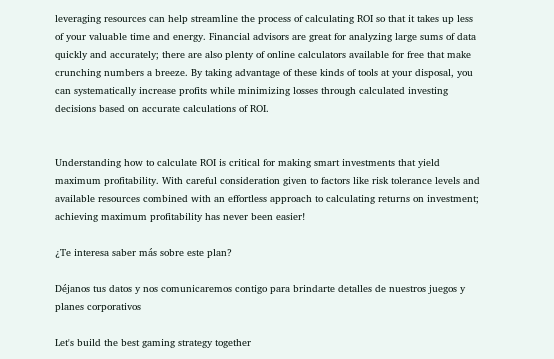leveraging resources can help streamline the process of calculating ROI so that it takes up less of your valuable time and energy. Financial advisors are great for analyzing large sums of data quickly and accurately; there are also plenty of online calculators available for free that make crunching numbers a breeze. By taking advantage of these kinds of tools at your disposal, you can systematically increase profits while minimizing losses through calculated investing decisions based on accurate calculations of ROI.


Understanding how to calculate ROI is critical for making smart investments that yield maximum profitability. With careful consideration given to factors like risk tolerance levels and available resources combined with an effortless approach to calculating returns on investment; achieving maximum profitability has never been easier!

¿Te interesa saber más sobre este plan?

Déjanos tus datos y nos comunicaremos contigo para brindarte detalles de nuestros juegos y planes corporativos

Let's build the best gaming strategy together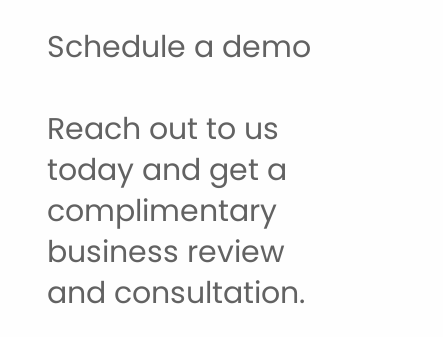Schedule a demo

Reach out to us today and get a complimentary business review and consultation.